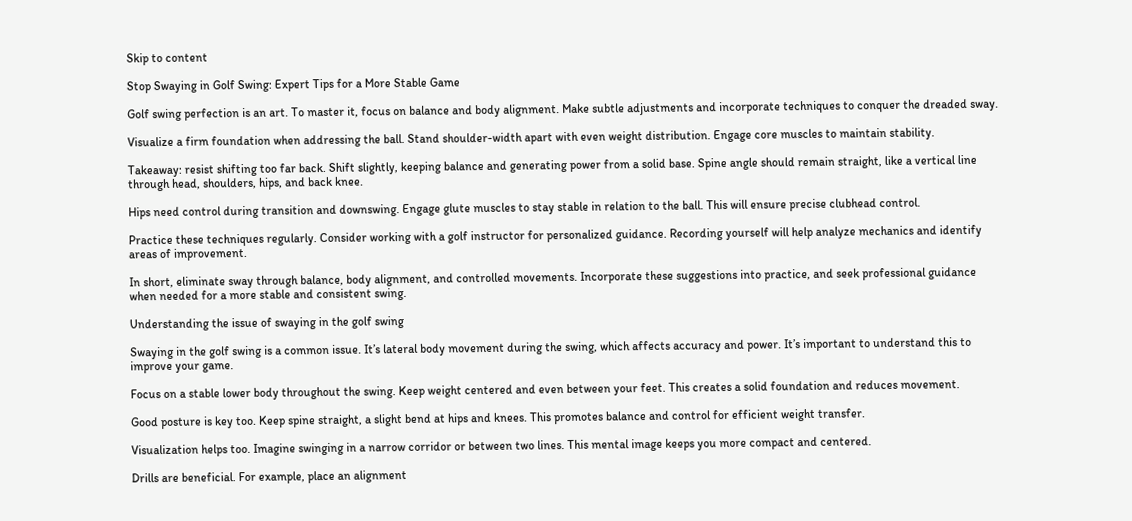Skip to content

Stop Swaying in Golf Swing: Expert Tips for a More Stable Game

Golf swing perfection is an art. To master it, focus on balance and body alignment. Make subtle adjustments and incorporate techniques to conquer the dreaded sway.

Visualize a firm foundation when addressing the ball. Stand shoulder-width apart with even weight distribution. Engage core muscles to maintain stability.

Takeaway: resist shifting too far back. Shift slightly, keeping balance and generating power from a solid base. Spine angle should remain straight, like a vertical line through head, shoulders, hips, and back knee.

Hips need control during transition and downswing. Engage glute muscles to stay stable in relation to the ball. This will ensure precise clubhead control.

Practice these techniques regularly. Consider working with a golf instructor for personalized guidance. Recording yourself will help analyze mechanics and identify areas of improvement.

In short, eliminate sway through balance, body alignment, and controlled movements. Incorporate these suggestions into practice, and seek professional guidance when needed for a more stable and consistent swing.

Understanding the issue of swaying in the golf swing

Swaying in the golf swing is a common issue. It’s lateral body movement during the swing, which affects accuracy and power. It’s important to understand this to improve your game.

Focus on a stable lower body throughout the swing. Keep weight centered and even between your feet. This creates a solid foundation and reduces movement.

Good posture is key too. Keep spine straight, a slight bend at hips and knees. This promotes balance and control for efficient weight transfer.

Visualization helps too. Imagine swinging in a narrow corridor or between two lines. This mental image keeps you more compact and centered.

Drills are beneficial. For example, place an alignment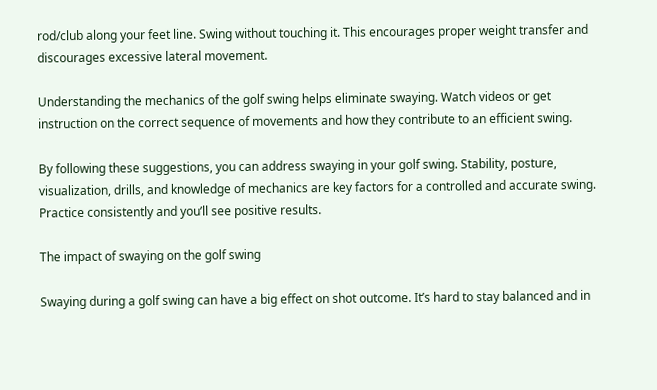rod/club along your feet line. Swing without touching it. This encourages proper weight transfer and discourages excessive lateral movement.

Understanding the mechanics of the golf swing helps eliminate swaying. Watch videos or get instruction on the correct sequence of movements and how they contribute to an efficient swing.

By following these suggestions, you can address swaying in your golf swing. Stability, posture, visualization, drills, and knowledge of mechanics are key factors for a controlled and accurate swing. Practice consistently and you’ll see positive results.

The impact of swaying on the golf swing

Swaying during a golf swing can have a big effect on shot outcome. It’s hard to stay balanced and in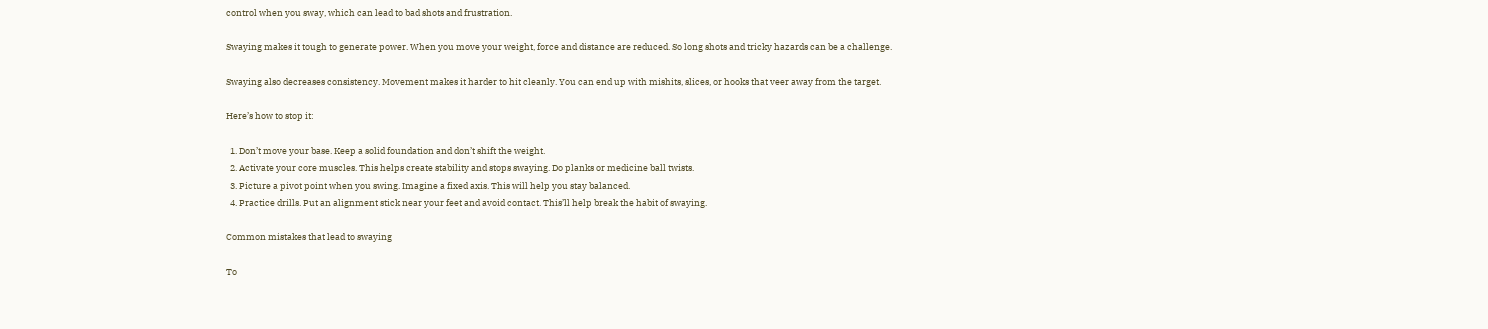control when you sway, which can lead to bad shots and frustration.

Swaying makes it tough to generate power. When you move your weight, force and distance are reduced. So long shots and tricky hazards can be a challenge.

Swaying also decreases consistency. Movement makes it harder to hit cleanly. You can end up with mishits, slices, or hooks that veer away from the target.

Here’s how to stop it:

  1. Don’t move your base. Keep a solid foundation and don’t shift the weight.
  2. Activate your core muscles. This helps create stability and stops swaying. Do planks or medicine ball twists.
  3. Picture a pivot point when you swing. Imagine a fixed axis. This will help you stay balanced.
  4. Practice drills. Put an alignment stick near your feet and avoid contact. This’ll help break the habit of swaying.

Common mistakes that lead to swaying

To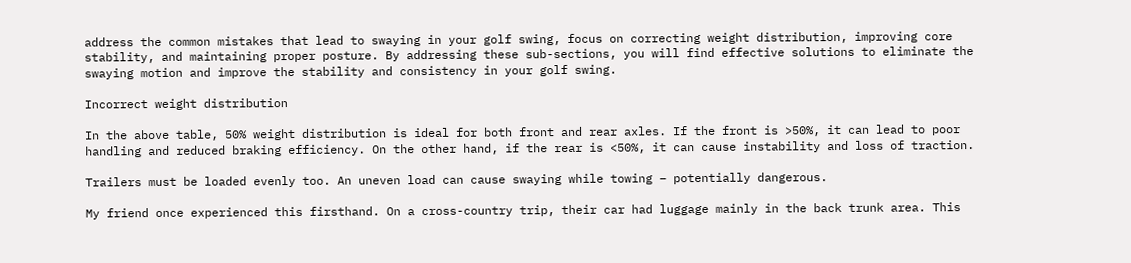address the common mistakes that lead to swaying in your golf swing, focus on correcting weight distribution, improving core stability, and maintaining proper posture. By addressing these sub-sections, you will find effective solutions to eliminate the swaying motion and improve the stability and consistency in your golf swing.

Incorrect weight distribution

In the above table, 50% weight distribution is ideal for both front and rear axles. If the front is >50%, it can lead to poor handling and reduced braking efficiency. On the other hand, if the rear is <50%, it can cause instability and loss of traction.

Trailers must be loaded evenly too. An uneven load can cause swaying while towing – potentially dangerous.

My friend once experienced this firsthand. On a cross-country trip, their car had luggage mainly in the back trunk area. This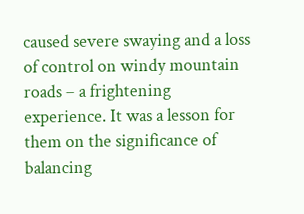caused severe swaying and a loss of control on windy mountain roads – a frightening experience. It was a lesson for them on the significance of balancing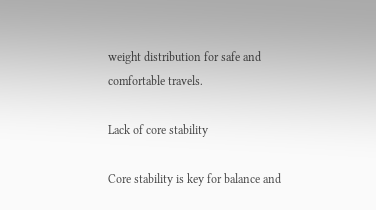weight distribution for safe and comfortable travels.

Lack of core stability

Core stability is key for balance and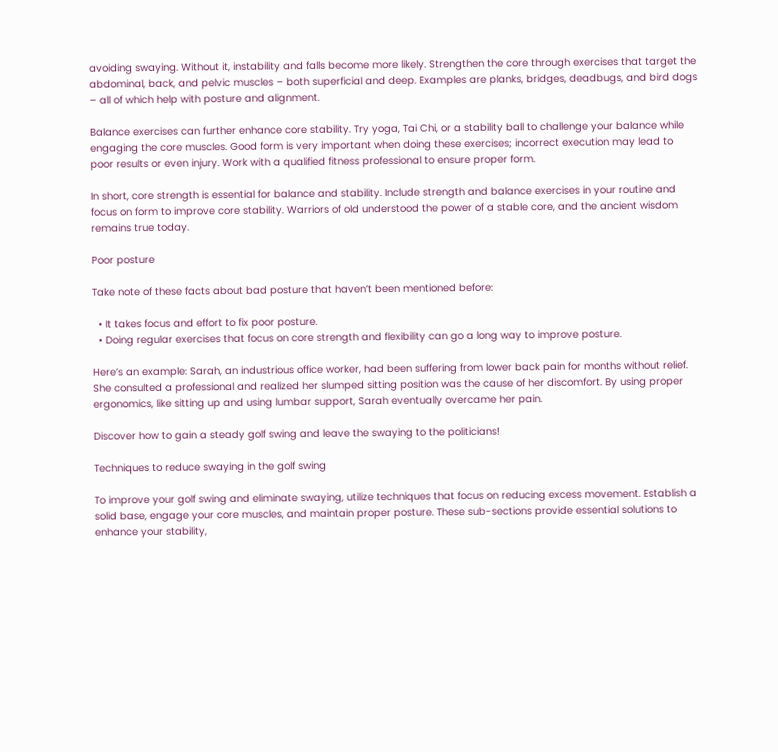avoiding swaying. Without it, instability and falls become more likely. Strengthen the core through exercises that target the abdominal, back, and pelvic muscles – both superficial and deep. Examples are planks, bridges, deadbugs, and bird dogs – all of which help with posture and alignment.

Balance exercises can further enhance core stability. Try yoga, Tai Chi, or a stability ball to challenge your balance while engaging the core muscles. Good form is very important when doing these exercises; incorrect execution may lead to poor results or even injury. Work with a qualified fitness professional to ensure proper form.

In short, core strength is essential for balance and stability. Include strength and balance exercises in your routine and focus on form to improve core stability. Warriors of old understood the power of a stable core, and the ancient wisdom remains true today.

Poor posture

Take note of these facts about bad posture that haven’t been mentioned before:

  • It takes focus and effort to fix poor posture.
  • Doing regular exercises that focus on core strength and flexibility can go a long way to improve posture.

Here’s an example: Sarah, an industrious office worker, had been suffering from lower back pain for months without relief. She consulted a professional and realized her slumped sitting position was the cause of her discomfort. By using proper ergonomics, like sitting up and using lumbar support, Sarah eventually overcame her pain.

Discover how to gain a steady golf swing and leave the swaying to the politicians!

Techniques to reduce swaying in the golf swing

To improve your golf swing and eliminate swaying, utilize techniques that focus on reducing excess movement. Establish a solid base, engage your core muscles, and maintain proper posture. These sub-sections provide essential solutions to enhance your stability,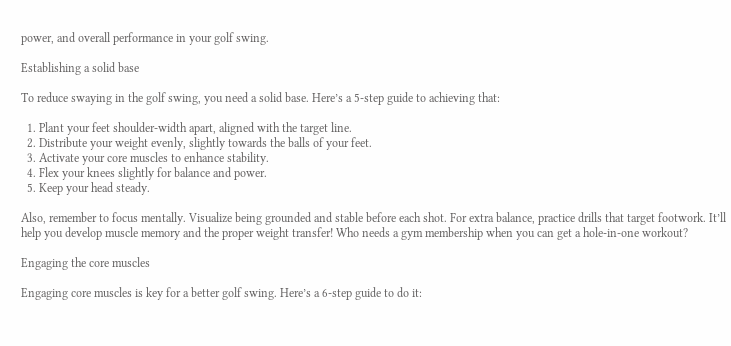power, and overall performance in your golf swing.

Establishing a solid base

To reduce swaying in the golf swing, you need a solid base. Here’s a 5-step guide to achieving that:

  1. Plant your feet shoulder-width apart, aligned with the target line.
  2. Distribute your weight evenly, slightly towards the balls of your feet.
  3. Activate your core muscles to enhance stability.
  4. Flex your knees slightly for balance and power.
  5. Keep your head steady.

Also, remember to focus mentally. Visualize being grounded and stable before each shot. For extra balance, practice drills that target footwork. It’ll help you develop muscle memory and the proper weight transfer! Who needs a gym membership when you can get a hole-in-one workout?

Engaging the core muscles

Engaging core muscles is key for a better golf swing. Here’s a 6-step guide to do it: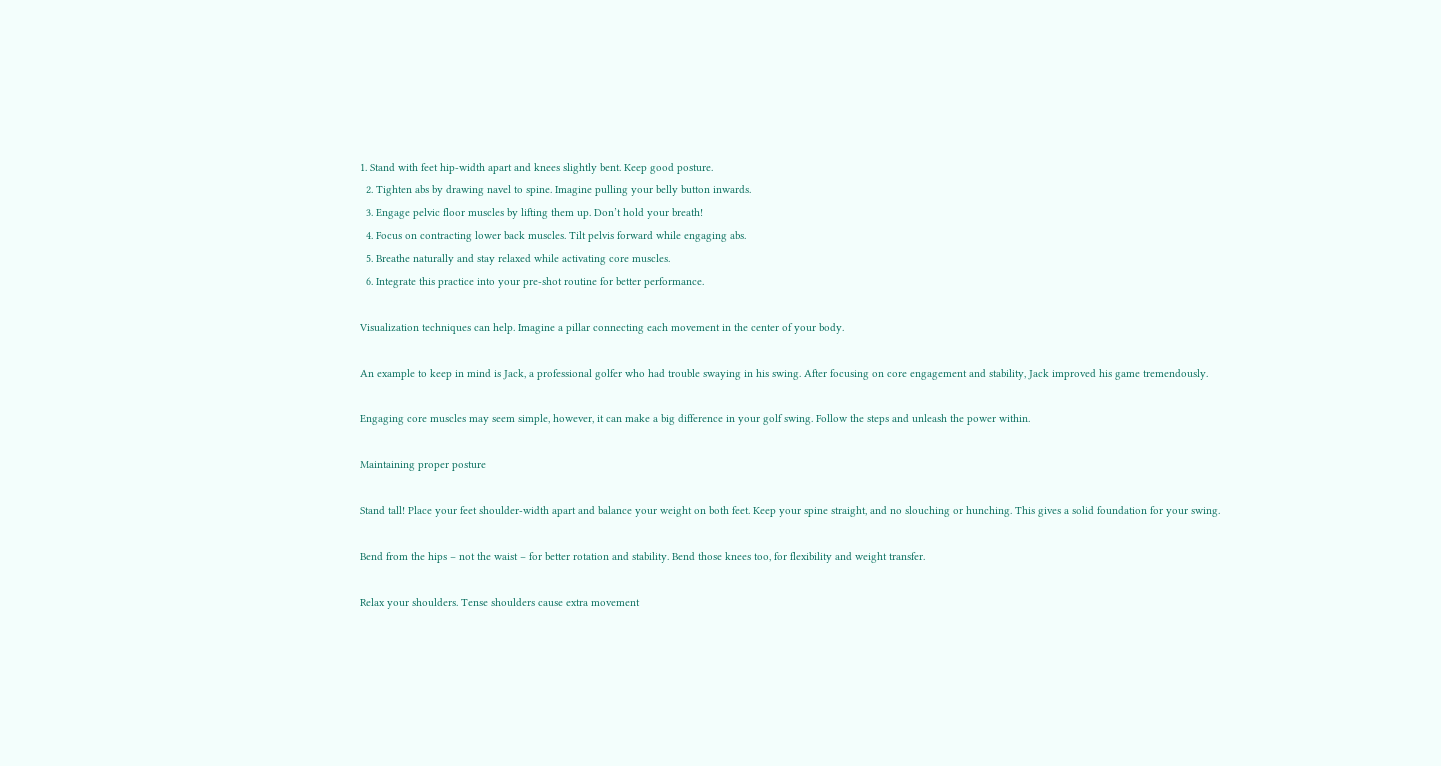1. Stand with feet hip-width apart and knees slightly bent. Keep good posture.
  2. Tighten abs by drawing navel to spine. Imagine pulling your belly button inwards.
  3. Engage pelvic floor muscles by lifting them up. Don’t hold your breath!
  4. Focus on contracting lower back muscles. Tilt pelvis forward while engaging abs.
  5. Breathe naturally and stay relaxed while activating core muscles.
  6. Integrate this practice into your pre-shot routine for better performance.

Visualization techniques can help. Imagine a pillar connecting each movement in the center of your body.

An example to keep in mind is Jack, a professional golfer who had trouble swaying in his swing. After focusing on core engagement and stability, Jack improved his game tremendously.

Engaging core muscles may seem simple, however, it can make a big difference in your golf swing. Follow the steps and unleash the power within.

Maintaining proper posture

Stand tall! Place your feet shoulder-width apart and balance your weight on both feet. Keep your spine straight, and no slouching or hunching. This gives a solid foundation for your swing.

Bend from the hips – not the waist – for better rotation and stability. Bend those knees too, for flexibility and weight transfer.

Relax your shoulders. Tense shoulders cause extra movement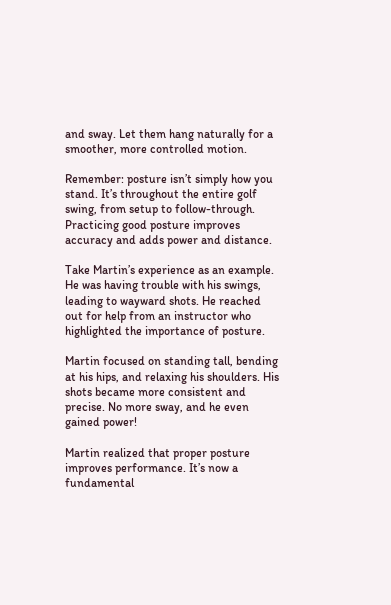and sway. Let them hang naturally for a smoother, more controlled motion.

Remember: posture isn’t simply how you stand. It’s throughout the entire golf swing, from setup to follow-through. Practicing good posture improves accuracy and adds power and distance.

Take Martin’s experience as an example. He was having trouble with his swings, leading to wayward shots. He reached out for help from an instructor who highlighted the importance of posture.

Martin focused on standing tall, bending at his hips, and relaxing his shoulders. His shots became more consistent and precise. No more sway, and he even gained power!

Martin realized that proper posture improves performance. It’s now a fundamental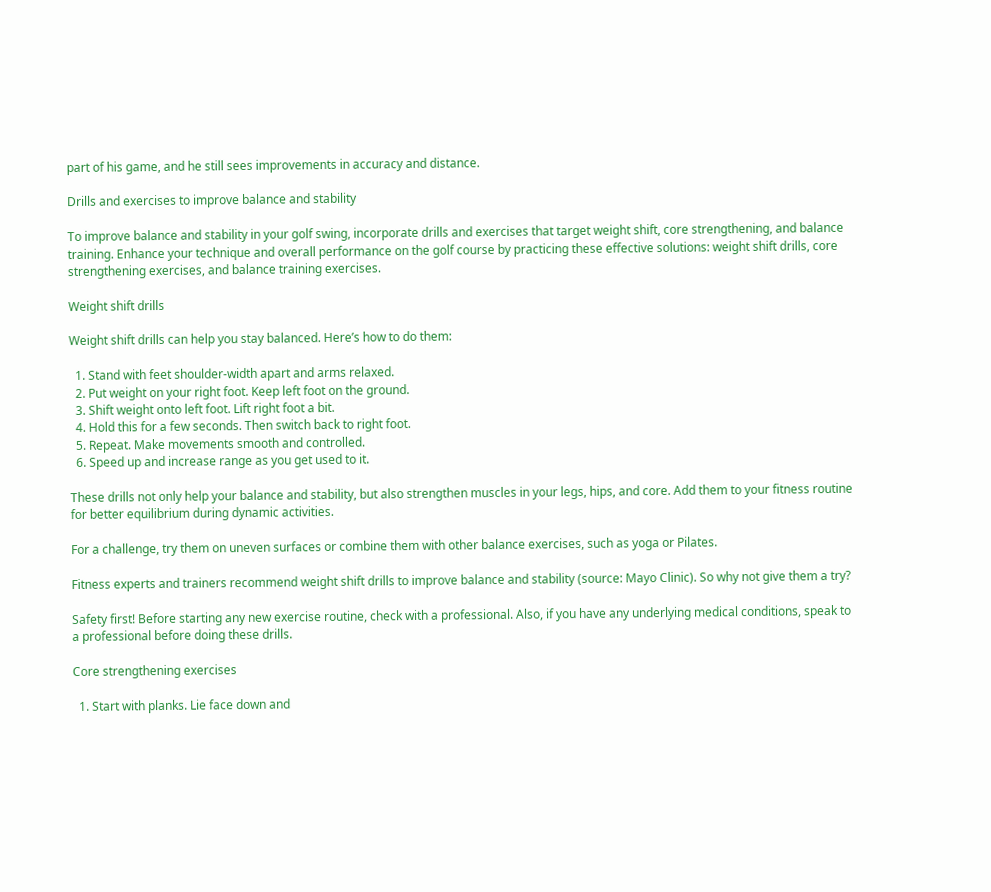part of his game, and he still sees improvements in accuracy and distance.

Drills and exercises to improve balance and stability

To improve balance and stability in your golf swing, incorporate drills and exercises that target weight shift, core strengthening, and balance training. Enhance your technique and overall performance on the golf course by practicing these effective solutions: weight shift drills, core strengthening exercises, and balance training exercises.

Weight shift drills

Weight shift drills can help you stay balanced. Here’s how to do them:

  1. Stand with feet shoulder-width apart and arms relaxed.
  2. Put weight on your right foot. Keep left foot on the ground.
  3. Shift weight onto left foot. Lift right foot a bit.
  4. Hold this for a few seconds. Then switch back to right foot.
  5. Repeat. Make movements smooth and controlled.
  6. Speed up and increase range as you get used to it.

These drills not only help your balance and stability, but also strengthen muscles in your legs, hips, and core. Add them to your fitness routine for better equilibrium during dynamic activities.

For a challenge, try them on uneven surfaces or combine them with other balance exercises, such as yoga or Pilates.

Fitness experts and trainers recommend weight shift drills to improve balance and stability (source: Mayo Clinic). So why not give them a try?

Safety first! Before starting any new exercise routine, check with a professional. Also, if you have any underlying medical conditions, speak to a professional before doing these drills.

Core strengthening exercises

  1. Start with planks. Lie face down and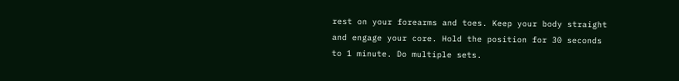rest on your forearms and toes. Keep your body straight and engage your core. Hold the position for 30 seconds to 1 minute. Do multiple sets.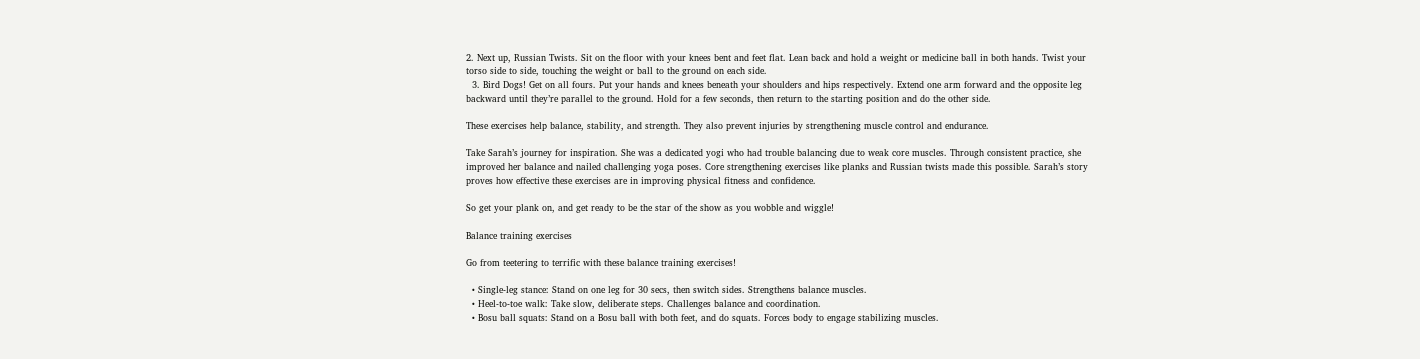2. Next up, Russian Twists. Sit on the floor with your knees bent and feet flat. Lean back and hold a weight or medicine ball in both hands. Twist your torso side to side, touching the weight or ball to the ground on each side.
  3. Bird Dogs! Get on all fours. Put your hands and knees beneath your shoulders and hips respectively. Extend one arm forward and the opposite leg backward until they’re parallel to the ground. Hold for a few seconds, then return to the starting position and do the other side.

These exercises help balance, stability, and strength. They also prevent injuries by strengthening muscle control and endurance.

Take Sarah’s journey for inspiration. She was a dedicated yogi who had trouble balancing due to weak core muscles. Through consistent practice, she improved her balance and nailed challenging yoga poses. Core strengthening exercises like planks and Russian twists made this possible. Sarah’s story proves how effective these exercises are in improving physical fitness and confidence.

So get your plank on, and get ready to be the star of the show as you wobble and wiggle!

Balance training exercises

Go from teetering to terrific with these balance training exercises!

  • Single-leg stance: Stand on one leg for 30 secs, then switch sides. Strengthens balance muscles.
  • Heel-to-toe walk: Take slow, deliberate steps. Challenges balance and coordination.
  • Bosu ball squats: Stand on a Bosu ball with both feet, and do squats. Forces body to engage stabilizing muscles.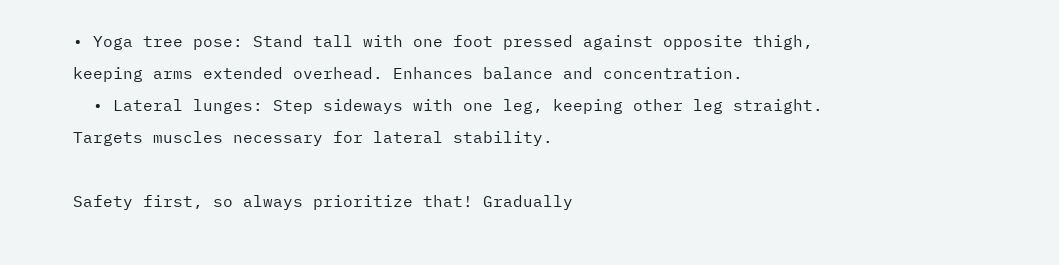• Yoga tree pose: Stand tall with one foot pressed against opposite thigh, keeping arms extended overhead. Enhances balance and concentration.
  • Lateral lunges: Step sideways with one leg, keeping other leg straight. Targets muscles necessary for lateral stability.

Safety first, so always prioritize that! Gradually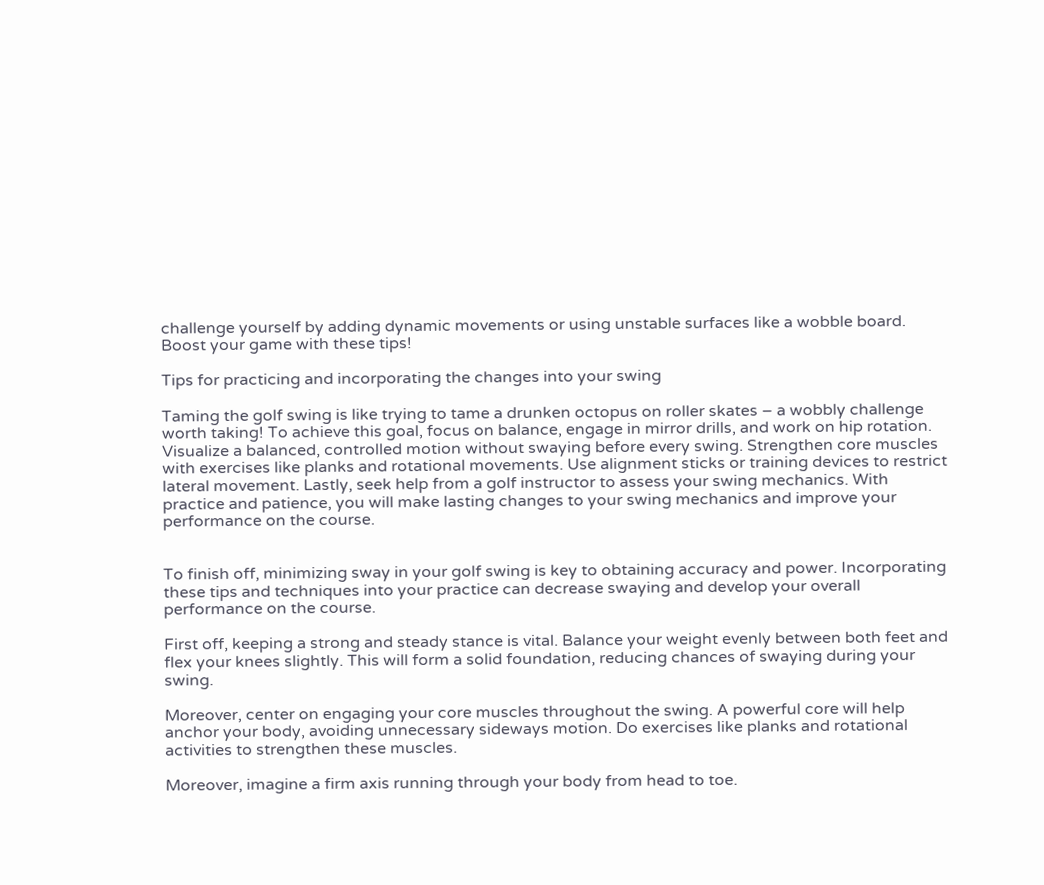challenge yourself by adding dynamic movements or using unstable surfaces like a wobble board. Boost your game with these tips!

Tips for practicing and incorporating the changes into your swing

Taming the golf swing is like trying to tame a drunken octopus on roller skates – a wobbly challenge worth taking! To achieve this goal, focus on balance, engage in mirror drills, and work on hip rotation. Visualize a balanced, controlled motion without swaying before every swing. Strengthen core muscles with exercises like planks and rotational movements. Use alignment sticks or training devices to restrict lateral movement. Lastly, seek help from a golf instructor to assess your swing mechanics. With practice and patience, you will make lasting changes to your swing mechanics and improve your performance on the course.


To finish off, minimizing sway in your golf swing is key to obtaining accuracy and power. Incorporating these tips and techniques into your practice can decrease swaying and develop your overall performance on the course.

First off, keeping a strong and steady stance is vital. Balance your weight evenly between both feet and flex your knees slightly. This will form a solid foundation, reducing chances of swaying during your swing.

Moreover, center on engaging your core muscles throughout the swing. A powerful core will help anchor your body, avoiding unnecessary sideways motion. Do exercises like planks and rotational activities to strengthen these muscles.

Moreover, imagine a firm axis running through your body from head to toe.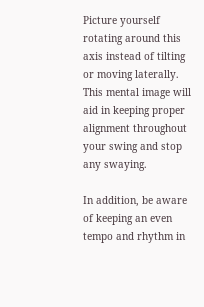Picture yourself rotating around this axis instead of tilting or moving laterally. This mental image will aid in keeping proper alignment throughout your swing and stop any swaying.

In addition, be aware of keeping an even tempo and rhythm in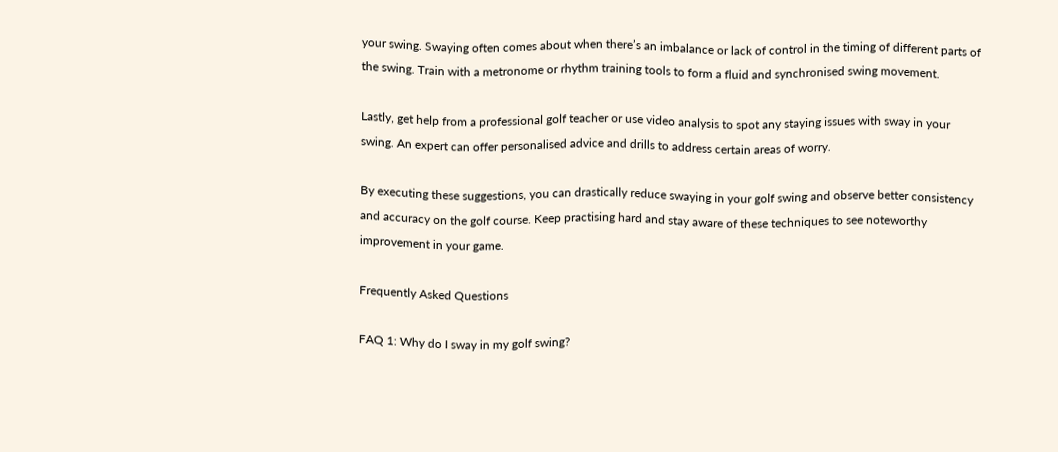your swing. Swaying often comes about when there’s an imbalance or lack of control in the timing of different parts of the swing. Train with a metronome or rhythm training tools to form a fluid and synchronised swing movement.

Lastly, get help from a professional golf teacher or use video analysis to spot any staying issues with sway in your swing. An expert can offer personalised advice and drills to address certain areas of worry.

By executing these suggestions, you can drastically reduce swaying in your golf swing and observe better consistency and accuracy on the golf course. Keep practising hard and stay aware of these techniques to see noteworthy improvement in your game.

Frequently Asked Questions

FAQ 1: Why do I sway in my golf swing?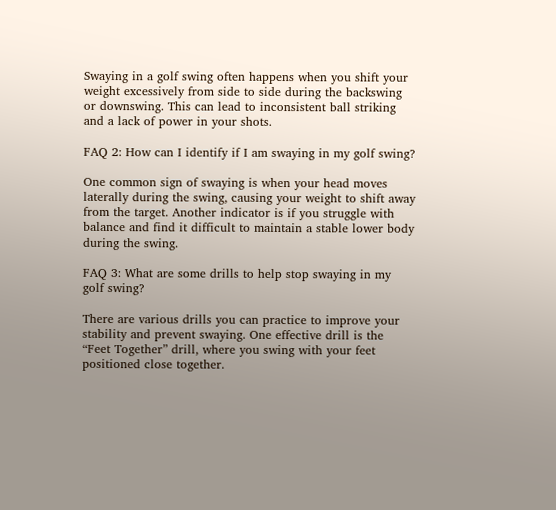Swaying in a golf swing often happens when you shift your weight excessively from side to side during the backswing or downswing. This can lead to inconsistent ball striking and a lack of power in your shots.

FAQ 2: How can I identify if I am swaying in my golf swing?

One common sign of swaying is when your head moves laterally during the swing, causing your weight to shift away from the target. Another indicator is if you struggle with balance and find it difficult to maintain a stable lower body during the swing.

FAQ 3: What are some drills to help stop swaying in my golf swing?

There are various drills you can practice to improve your stability and prevent swaying. One effective drill is the “Feet Together” drill, where you swing with your feet positioned close together.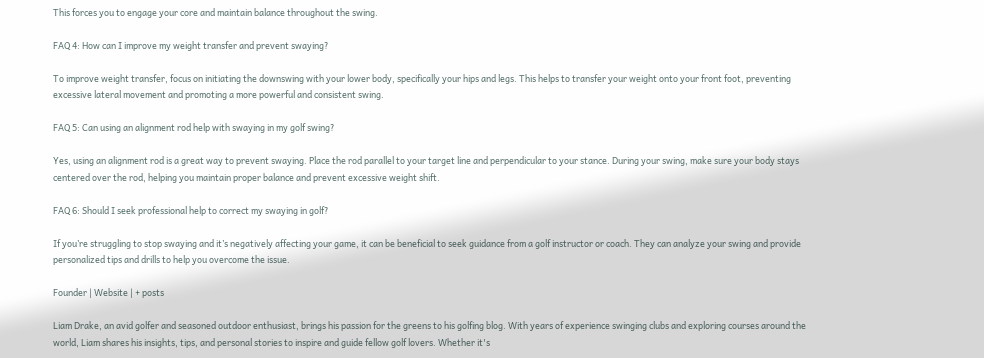This forces you to engage your core and maintain balance throughout the swing.

FAQ 4: How can I improve my weight transfer and prevent swaying?

To improve weight transfer, focus on initiating the downswing with your lower body, specifically your hips and legs. This helps to transfer your weight onto your front foot, preventing excessive lateral movement and promoting a more powerful and consistent swing.

FAQ 5: Can using an alignment rod help with swaying in my golf swing?

Yes, using an alignment rod is a great way to prevent swaying. Place the rod parallel to your target line and perpendicular to your stance. During your swing, make sure your body stays centered over the rod, helping you maintain proper balance and prevent excessive weight shift.

FAQ 6: Should I seek professional help to correct my swaying in golf?

If you’re struggling to stop swaying and it’s negatively affecting your game, it can be beneficial to seek guidance from a golf instructor or coach. They can analyze your swing and provide personalized tips and drills to help you overcome the issue.

Founder | Website | + posts

Liam Drake, an avid golfer and seasoned outdoor enthusiast, brings his passion for the greens to his golfing blog. With years of experience swinging clubs and exploring courses around the world, Liam shares his insights, tips, and personal stories to inspire and guide fellow golf lovers. Whether it's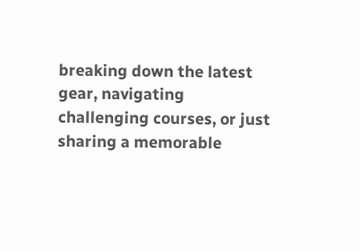breaking down the latest gear, navigating challenging courses, or just sharing a memorable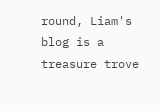round, Liam's blog is a treasure trove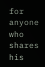for anyone who shares his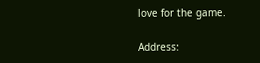love for the game.

Address: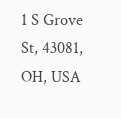1 S Grove St, 43081, OH, USA